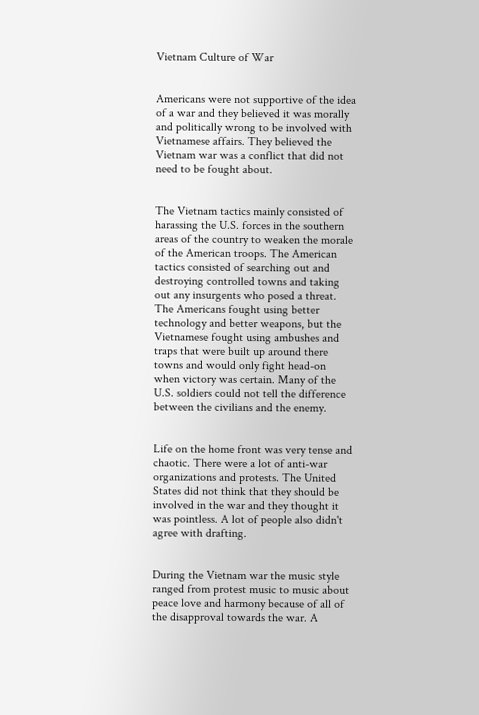Vietnam Culture of War


Americans were not supportive of the idea of a war and they believed it was morally and politically wrong to be involved with Vietnamese affairs. They believed the Vietnam war was a conflict that did not need to be fought about.


The Vietnam tactics mainly consisted of harassing the U.S. forces in the southern areas of the country to weaken the morale of the American troops. The American tactics consisted of searching out and destroying controlled towns and taking out any insurgents who posed a threat. The Americans fought using better technology and better weapons, but the Vietnamese fought using ambushes and traps that were built up around there towns and would only fight head-on when victory was certain. Many of the U.S. soldiers could not tell the difference between the civilians and the enemy.


Life on the home front was very tense and chaotic. There were a lot of anti-war organizations and protests. The United States did not think that they should be involved in the war and they thought it was pointless. A lot of people also didn't agree with drafting.


During the Vietnam war the music style ranged from protest music to music about peace love and harmony because of all of the disapproval towards the war. A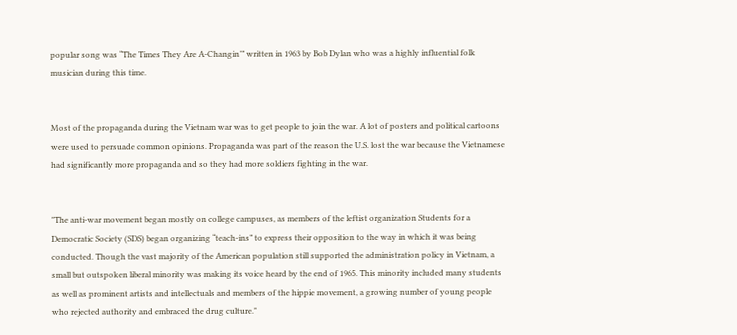popular song was “The Times They Are A-Changin’” written in 1963 by Bob Dylan who was a highly influential folk musician during this time.


Most of the propaganda during the Vietnam war was to get people to join the war. A lot of posters and political cartoons were used to persuade common opinions. Propaganda was part of the reason the U.S. lost the war because the Vietnamese had significantly more propaganda and so they had more soldiers fighting in the war.


"The anti-war movement began mostly on college campuses, as members of the leftist organization Students for a Democratic Society (SDS) began organizing “teach-ins” to express their opposition to the way in which it was being conducted. Though the vast majority of the American population still supported the administration policy in Vietnam, a small but outspoken liberal minority was making its voice heard by the end of 1965. This minority included many students as well as prominent artists and intellectuals and members of the hippie movement, a growing number of young people who rejected authority and embraced the drug culture."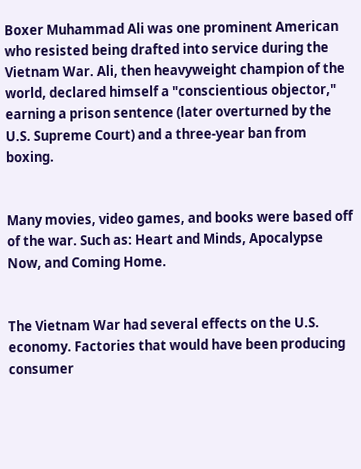Boxer Muhammad Ali was one prominent American who resisted being drafted into service during the Vietnam War. Ali, then heavyweight champion of the world, declared himself a "conscientious objector," earning a prison sentence (later overturned by the U.S. Supreme Court) and a three-year ban from boxing.


Many movies, video games, and books were based off of the war. Such as: Heart and Minds, Apocalypse Now, and Coming Home.


The Vietnam War had several effects on the U.S. economy. Factories that would have been producing consumer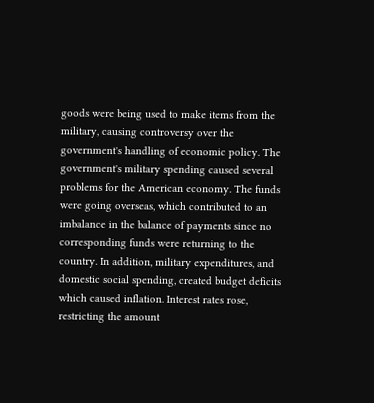goods were being used to make items from the military, causing controversy over the government's handling of economic policy. The government's military spending caused several problems for the American economy. The funds were going overseas, which contributed to an imbalance in the balance of payments since no corresponding funds were returning to the country. In addition, military expenditures, and domestic social spending, created budget deficits which caused inflation. Interest rates rose, restricting the amount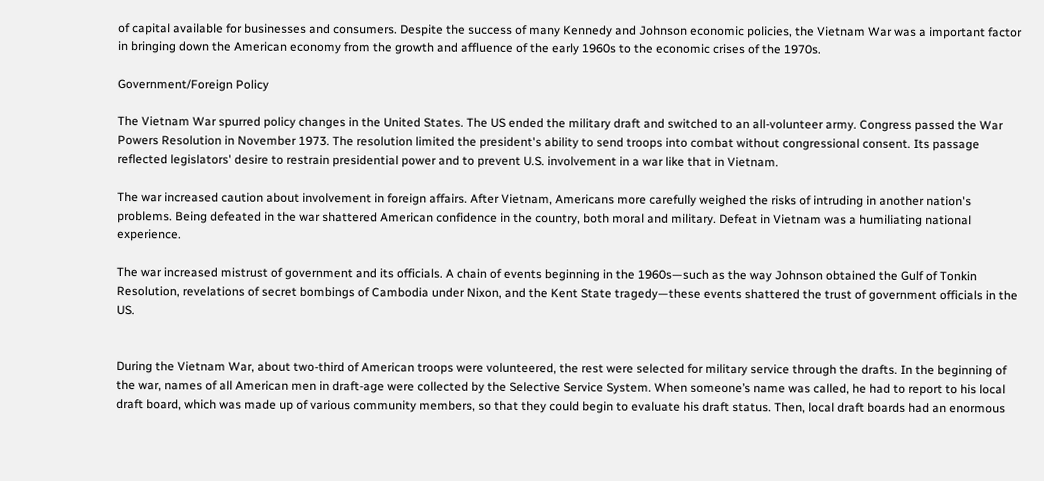of capital available for businesses and consumers. Despite the success of many Kennedy and Johnson economic policies, the Vietnam War was a important factor in bringing down the American economy from the growth and affluence of the early 1960s to the economic crises of the 1970s.

Government/Foreign Policy

The Vietnam War spurred policy changes in the United States. The US ended the military draft and switched to an all-volunteer army. Congress passed the War Powers Resolution in November 1973. The resolution limited the president's ability to send troops into combat without congressional consent. Its passage reflected legislators' desire to restrain presidential power and to prevent U.S. involvement in a war like that in Vietnam.

The war increased caution about involvement in foreign affairs. After Vietnam, Americans more carefully weighed the risks of intruding in another nation's problems. Being defeated in the war shattered American confidence in the country, both moral and military. Defeat in Vietnam was a humiliating national experience.

The war increased mistrust of government and its officials. A chain of events beginning in the 1960s—such as the way Johnson obtained the Gulf of Tonkin Resolution, revelations of secret bombings of Cambodia under Nixon, and the Kent State tragedy—these events shattered the trust of government officials in the US.


During the Vietnam War, about two-third of American troops were volunteered, the rest were selected for military service through the drafts. In the beginning of the war, names of all American men in draft-age were collected by the Selective Service System. When someone’s name was called, he had to report to his local draft board, which was made up of various community members, so that they could begin to evaluate his draft status. Then, local draft boards had an enormous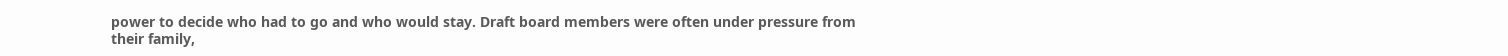power to decide who had to go and who would stay. Draft board members were often under pressure from their family,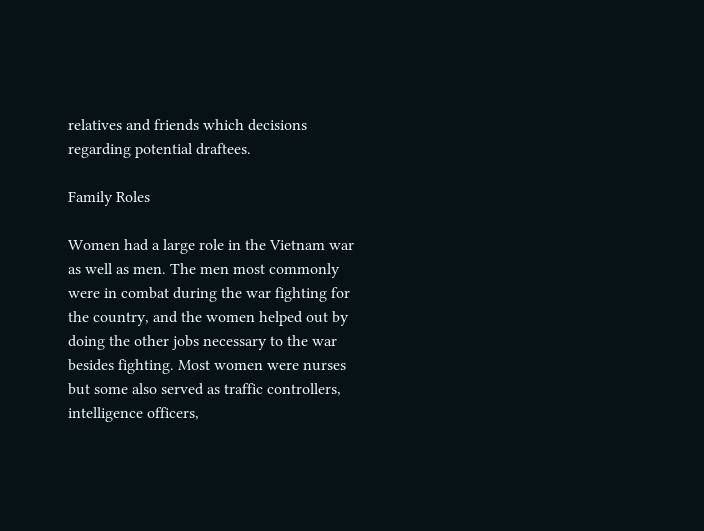relatives and friends which decisions regarding potential draftees.

Family Roles

Women had a large role in the Vietnam war as well as men. The men most commonly were in combat during the war fighting for the country, and the women helped out by doing the other jobs necessary to the war besides fighting. Most women were nurses but some also served as traffic controllers, intelligence officers,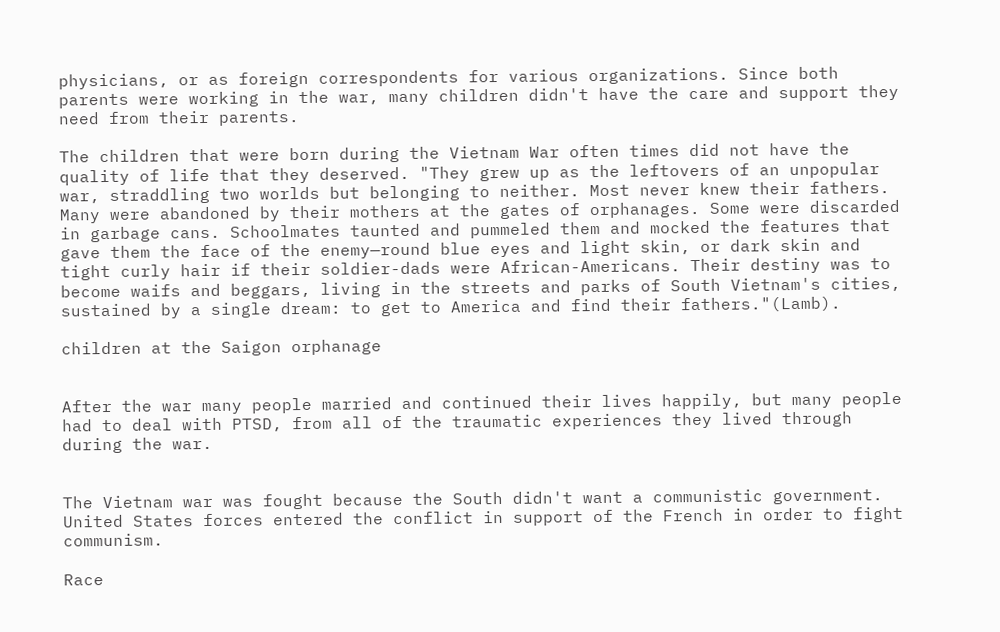physicians, or as foreign correspondents for various organizations. Since both parents were working in the war, many children didn't have the care and support they need from their parents.

The children that were born during the Vietnam War often times did not have the quality of life that they deserved. "They grew up as the leftovers of an unpopular war, straddling two worlds but belonging to neither. Most never knew their fathers. Many were abandoned by their mothers at the gates of orphanages. Some were discarded in garbage cans. Schoolmates taunted and pummeled them and mocked the features that gave them the face of the enemy—round blue eyes and light skin, or dark skin and tight curly hair if their soldier-dads were African-Americans. Their destiny was to become waifs and beggars, living in the streets and parks of South Vietnam's cities, sustained by a single dream: to get to America and find their fathers."(Lamb).

children at the Saigon orphanage


After the war many people married and continued their lives happily, but many people had to deal with PTSD, from all of the traumatic experiences they lived through during the war.


The Vietnam war was fought because the South didn't want a communistic government. United States forces entered the conflict in support of the French in order to fight communism.

Race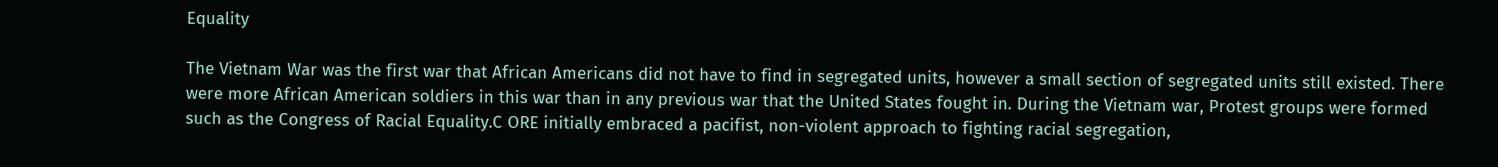Equality

The Vietnam War was the first war that African Americans did not have to find in segregated units, however a small section of segregated units still existed. There were more African American soldiers in this war than in any previous war that the United States fought in. During the Vietnam war, Protest groups were formed such as the Congress of Racial Equality.C ORE initially embraced a pacifist, non-violent approach to fighting racial segregation,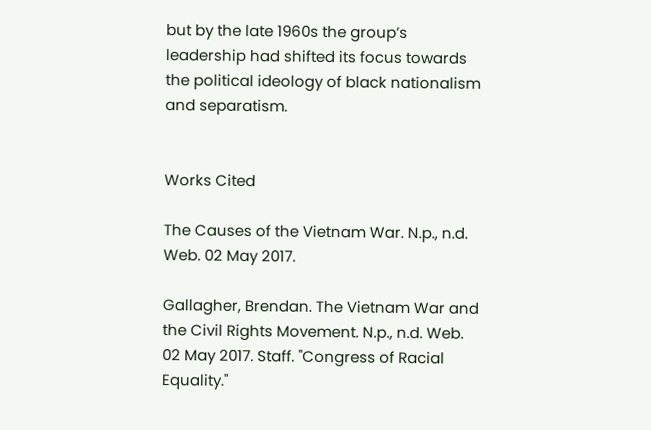but by the late 1960s the group’s leadership had shifted its focus towards the political ideology of black nationalism and separatism.


Works Cited

The Causes of the Vietnam War. N.p., n.d. Web. 02 May 2017.

Gallagher, Brendan. The Vietnam War and the Civil Rights Movement. N.p., n.d. Web. 02 May 2017. Staff. "Congress of Racial Equality."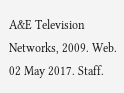A&E Television Networks, 2009. Web. 02 May 2017. Staff.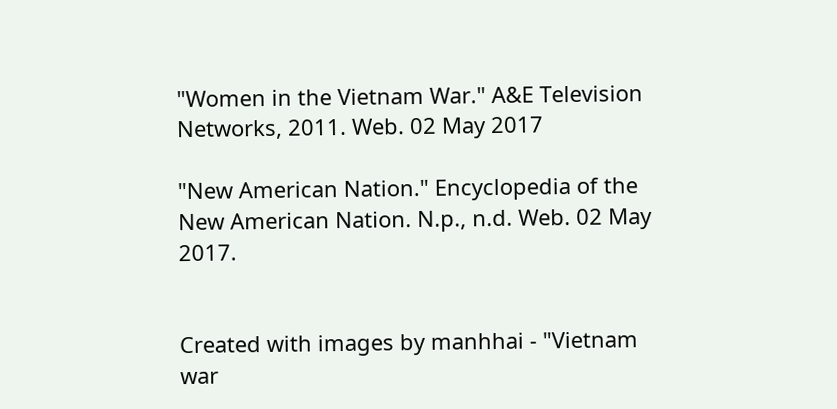"Women in the Vietnam War." A&E Television Networks, 2011. Web. 02 May 2017

"New American Nation." Encyclopedia of the New American Nation. N.p., n.d. Web. 02 May 2017.


Created with images by manhhai - "Vietnam war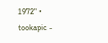1972" • tookapic -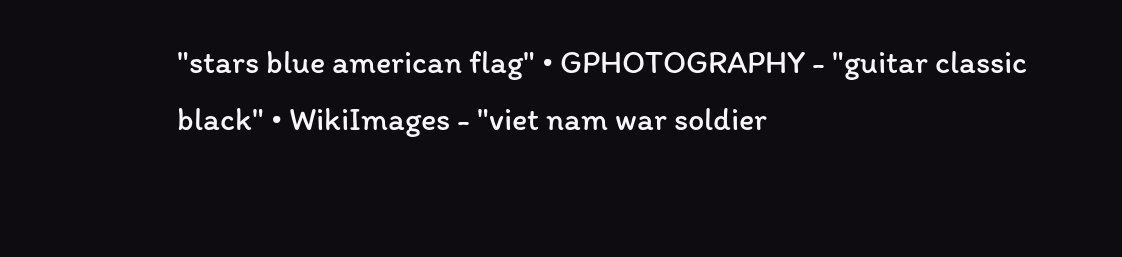"stars blue american flag" • GPHOTOGRAPHY - "guitar classic black" • WikiImages - "viet nam war soldier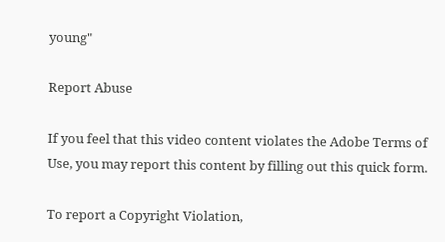young"

Report Abuse

If you feel that this video content violates the Adobe Terms of Use, you may report this content by filling out this quick form.

To report a Copyright Violation,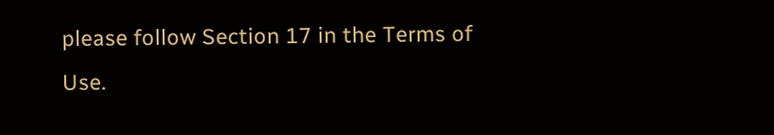please follow Section 17 in the Terms of Use.